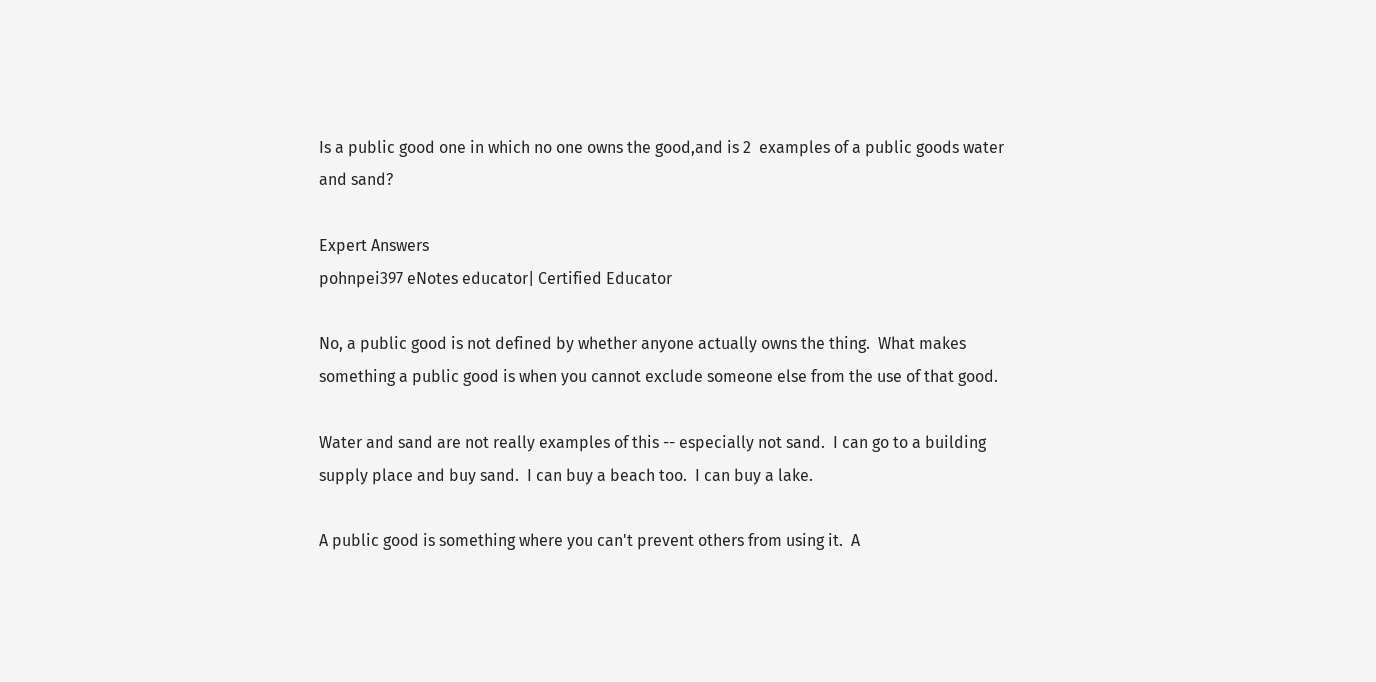Is a public good one in which no one owns the good,and is 2  examples of a public goods water and sand?

Expert Answers
pohnpei397 eNotes educator| Certified Educator

No, a public good is not defined by whether anyone actually owns the thing.  What makes something a public good is when you cannot exclude someone else from the use of that good.

Water and sand are not really examples of this -- especially not sand.  I can go to a building supply place and buy sand.  I can buy a beach too.  I can buy a lake.

A public good is something where you can't prevent others from using it.  A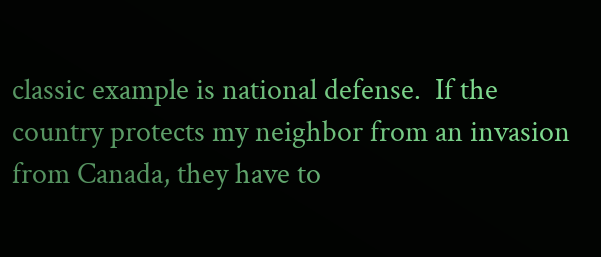classic example is national defense.  If the country protects my neighbor from an invasion from Canada, they have to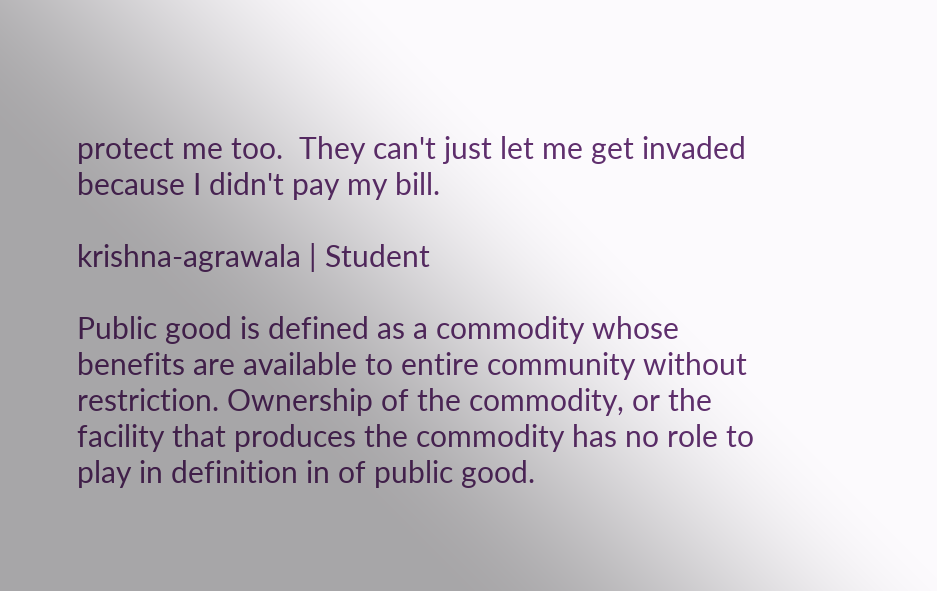protect me too.  They can't just let me get invaded because I didn't pay my bill.

krishna-agrawala | Student

Public good is defined as a commodity whose benefits are available to entire community without restriction. Ownership of the commodity, or the facility that produces the commodity has no role to play in definition in of public good.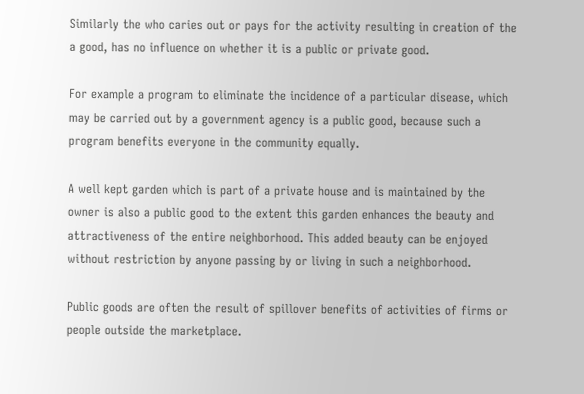Similarly the who caries out or pays for the activity resulting in creation of the a good, has no influence on whether it is a public or private good.

For example a program to eliminate the incidence of a particular disease, which may be carried out by a government agency is a public good, because such a program benefits everyone in the community equally.

A well kept garden which is part of a private house and is maintained by the owner is also a public good to the extent this garden enhances the beauty and attractiveness of the entire neighborhood. This added beauty can be enjoyed without restriction by anyone passing by or living in such a neighborhood.

Public goods are often the result of spillover benefits of activities of firms or people outside the marketplace.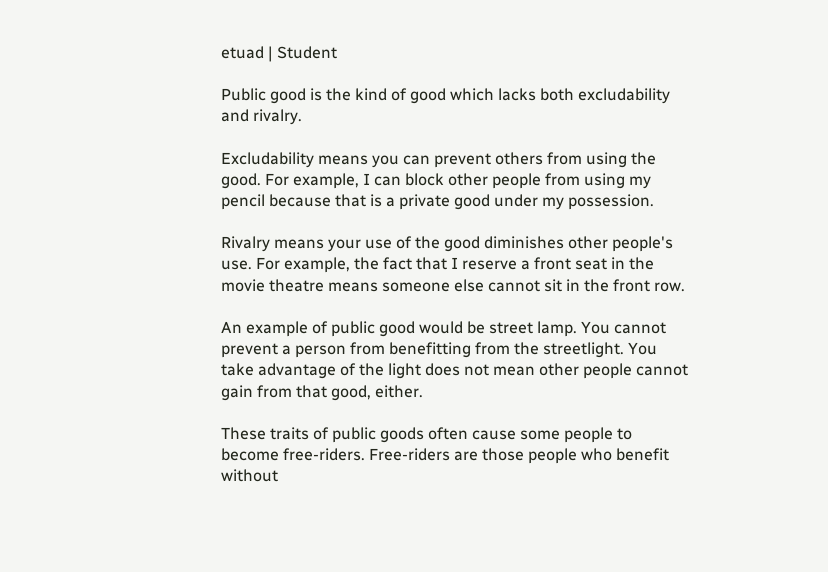etuad | Student

Public good is the kind of good which lacks both excludability and rivalry.

Excludability means you can prevent others from using the good. For example, I can block other people from using my pencil because that is a private good under my possession.

Rivalry means your use of the good diminishes other people's use. For example, the fact that I reserve a front seat in the movie theatre means someone else cannot sit in the front row.

An example of public good would be street lamp. You cannot prevent a person from benefitting from the streetlight. You take advantage of the light does not mean other people cannot gain from that good, either.

These traits of public goods often cause some people to become free-riders. Free-riders are those people who benefit without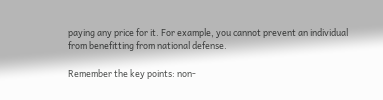paying any price for it. For example, you cannot prevent an individual from benefitting from national defense.

Remember the key points: non-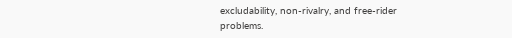excludability, non-rivalry, and free-rider problems.